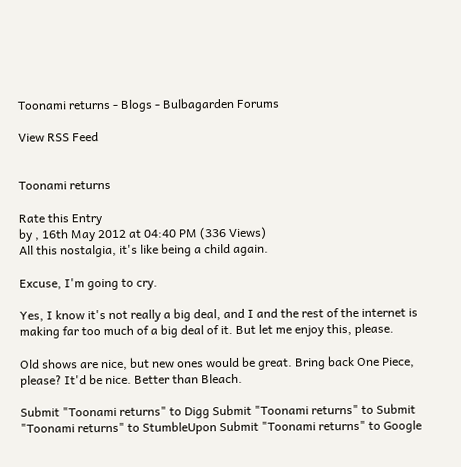Toonami returns - Blogs - Bulbagarden Forums

View RSS Feed


Toonami returns

Rate this Entry
by , 16th May 2012 at 04:40 PM (336 Views)
All this nostalgia, it's like being a child again.

Excuse, I'm going to cry.

Yes, I know it's not really a big deal, and I and the rest of the internet is making far too much of a big deal of it. But let me enjoy this, please.

Old shows are nice, but new ones would be great. Bring back One Piece, please? It'd be nice. Better than Bleach.

Submit "Toonami returns" to Digg Submit "Toonami returns" to Submit "Toonami returns" to StumbleUpon Submit "Toonami returns" to Google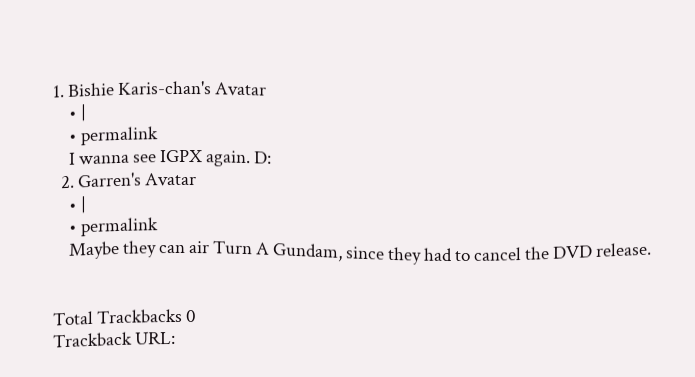1. Bishie Karis-chan's Avatar
    • |
    • permalink
    I wanna see IGPX again. D:
  2. Garren's Avatar
    • |
    • permalink
    Maybe they can air Turn A Gundam, since they had to cancel the DVD release.


Total Trackbacks 0
Trackback URL: